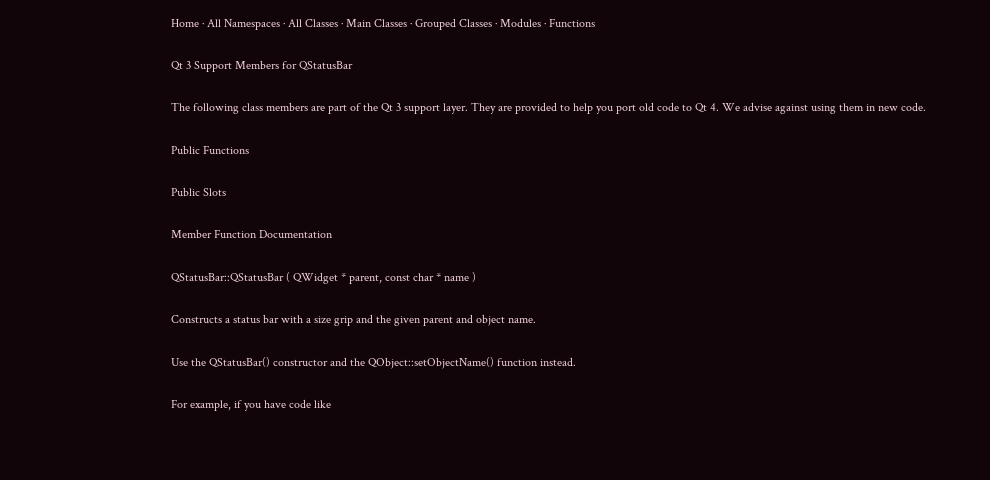Home · All Namespaces · All Classes · Main Classes · Grouped Classes · Modules · Functions

Qt 3 Support Members for QStatusBar

The following class members are part of the Qt 3 support layer. They are provided to help you port old code to Qt 4. We advise against using them in new code.

Public Functions

Public Slots

Member Function Documentation

QStatusBar::QStatusBar ( QWidget * parent, const char * name )

Constructs a status bar with a size grip and the given parent and object name.

Use the QStatusBar() constructor and the QObject::setObjectName() function instead.

For example, if you have code like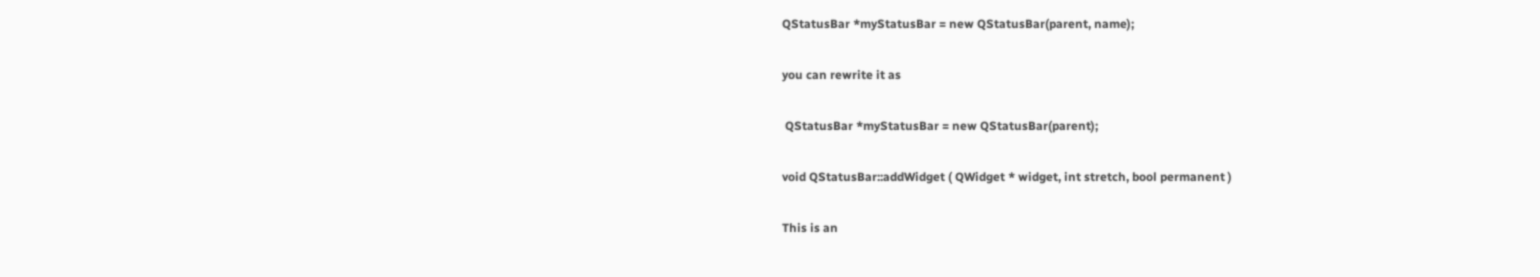QStatusBar *myStatusBar = new QStatusBar(parent, name);

you can rewrite it as

 QStatusBar *myStatusBar = new QStatusBar(parent);

void QStatusBar::addWidget ( QWidget * widget, int stretch, bool permanent )

This is an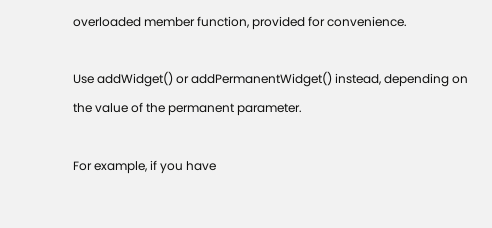overloaded member function, provided for convenience.

Use addWidget() or addPermanentWidget() instead, depending on the value of the permanent parameter.

For example, if you have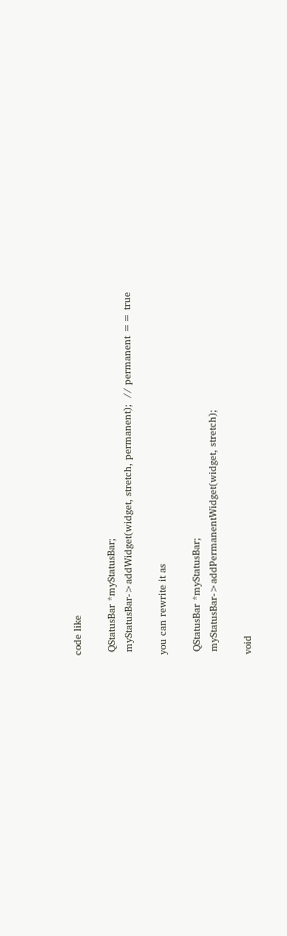code like

 QStatusBar *myStatusBar;
 myStatusBar->addWidget(widget, stretch, permanent);  // permanent == true

you can rewrite it as

 QStatusBar *myStatusBar;
 myStatusBar->addPermanentWidget(widget, stretch);

void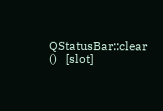QStatusBar::clear ()   [slot]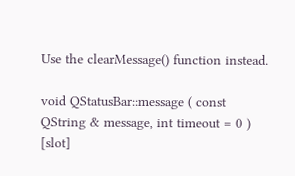Use the clearMessage() function instead.

void QStatusBar::message ( const QString & message, int timeout = 0 )   [slot]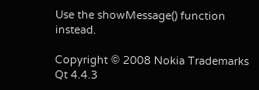Use the showMessage() function instead.

Copyright © 2008 Nokia Trademarks
Qt 4.4.3